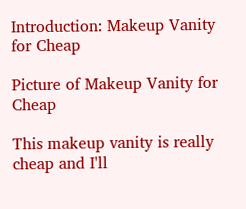Introduction: Makeup Vanity for Cheap

Picture of Makeup Vanity for Cheap

This makeup vanity is really cheap and I'll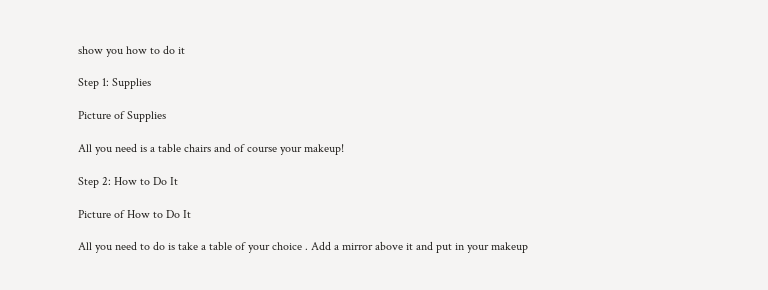show you how to do it

Step 1: Supplies

Picture of Supplies

All you need is a table chairs and of course your makeup!

Step 2: How to Do It

Picture of How to Do It

All you need to do is take a table of your choice . Add a mirror above it and put in your makeup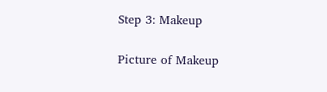Step 3: Makeup

Picture of Makeup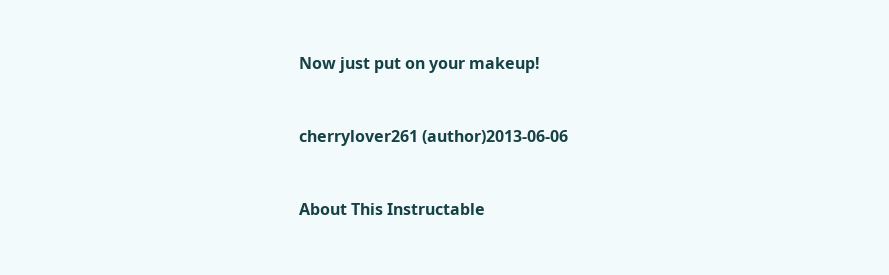Now just put on your makeup!


cherrylover261 (author)2013-06-06


About This Instructable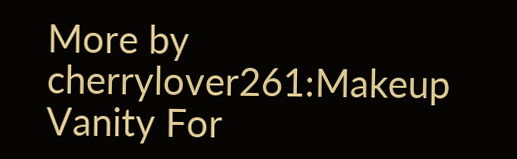More by cherrylover261:Makeup Vanity For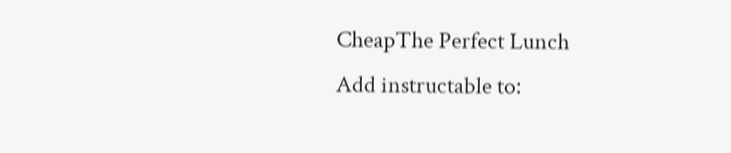CheapThe Perfect Lunch
Add instructable to: